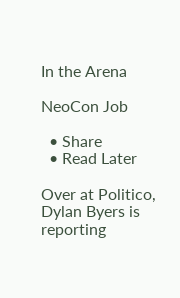In the Arena

NeoCon Job

  • Share
  • Read Later

Over at Politico, Dylan Byers is reporting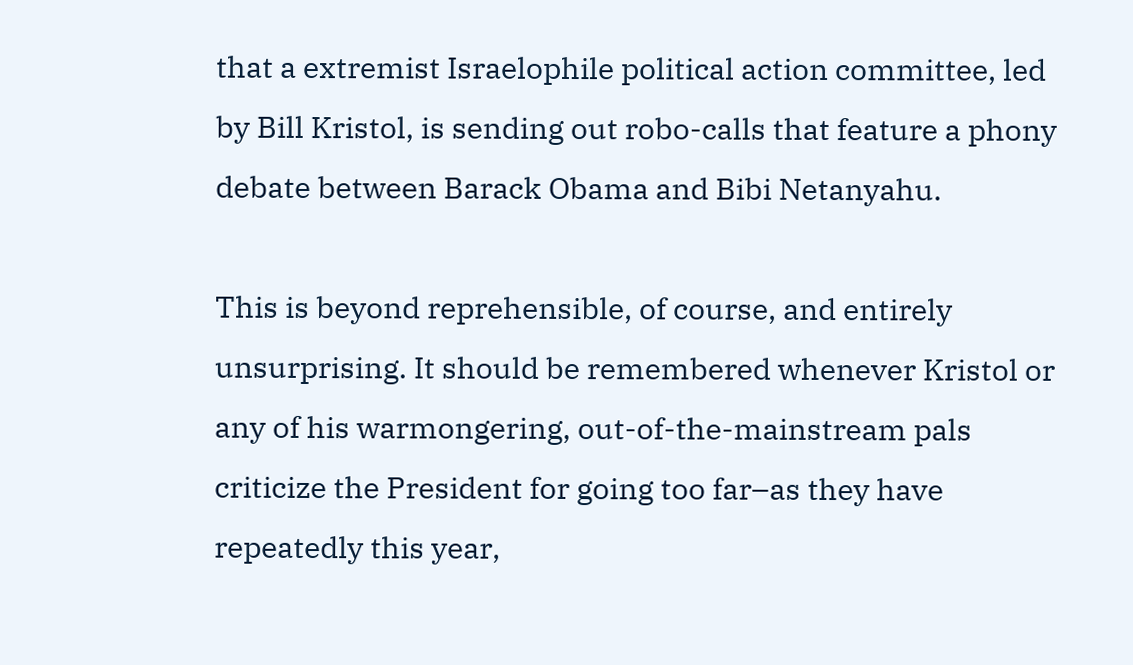that a extremist Israelophile political action committee, led by Bill Kristol, is sending out robo-calls that feature a phony debate between Barack Obama and Bibi Netanyahu.

This is beyond reprehensible, of course, and entirely unsurprising. It should be remembered whenever Kristol or any of his warmongering, out-of-the-mainstream pals criticize the President for going too far–as they have repeatedly this year,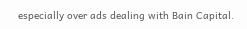especially over ads dealing with Bain Capital.